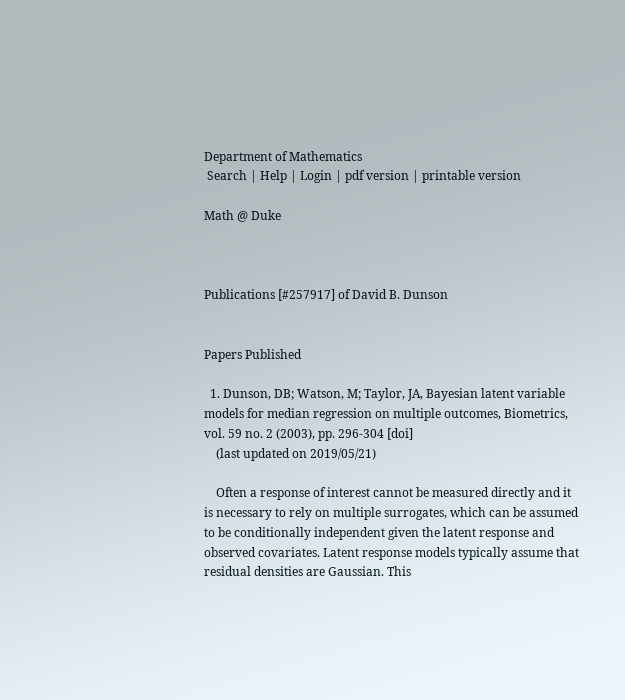Department of Mathematics
 Search | Help | Login | pdf version | printable version

Math @ Duke



Publications [#257917] of David B. Dunson


Papers Published

  1. Dunson, DB; Watson, M; Taylor, JA, Bayesian latent variable models for median regression on multiple outcomes, Biometrics, vol. 59 no. 2 (2003), pp. 296-304 [doi]
    (last updated on 2019/05/21)

    Often a response of interest cannot be measured directly and it is necessary to rely on multiple surrogates, which can be assumed to be conditionally independent given the latent response and observed covariates. Latent response models typically assume that residual densities are Gaussian. This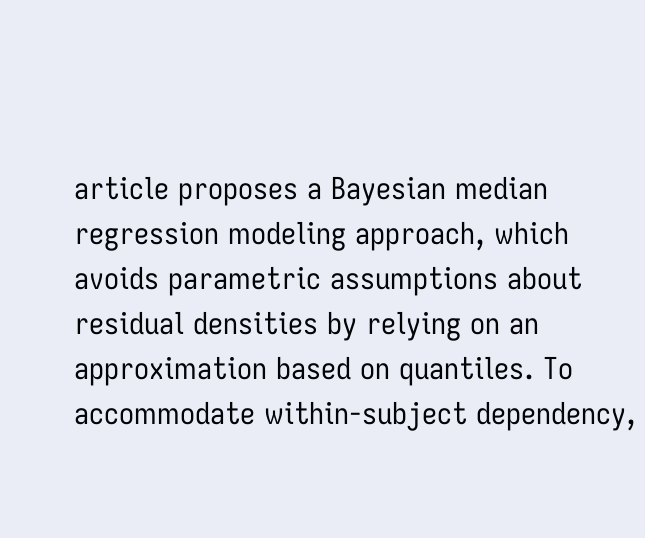article proposes a Bayesian median regression modeling approach, which avoids parametric assumptions about residual densities by relying on an approximation based on quantiles. To accommodate within-subject dependency,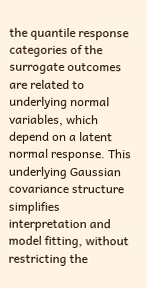the quantile response categories of the surrogate outcomes are related to underlying normal variables, which depend on a latent normal response. This underlying Gaussian covariance structure simplifies interpretation and model fitting, without restricting the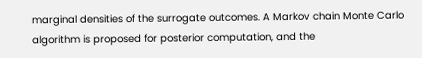marginal densities of the surrogate outcomes. A Markov chain Monte Carlo algorithm is proposed for posterior computation, and the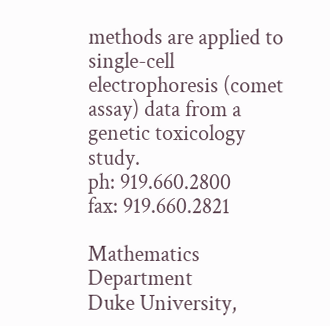methods are applied to single-cell electrophoresis (comet assay) data from a genetic toxicology study.
ph: 919.660.2800
fax: 919.660.2821

Mathematics Department
Duke University,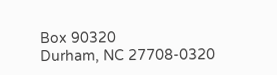Box 90320
Durham, NC 27708-0320